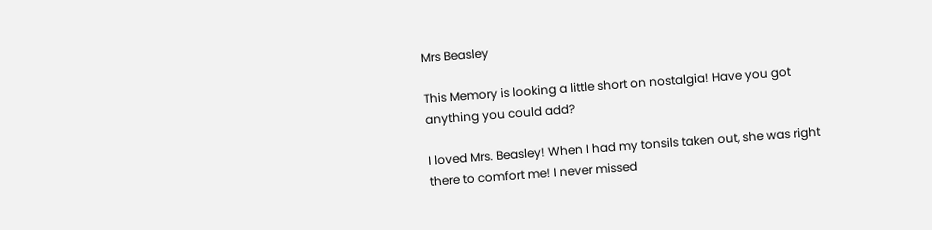Mrs Beasley

This Memory is looking a little short on nostalgia! Have you got anything you could add?

I loved Mrs. Beasley! When I had my tonsils taken out, she was right there to comfort me! I never missed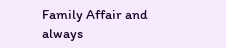Family Affair and always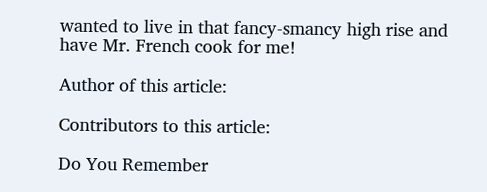wanted to live in that fancy-smancy high rise and have Mr. French cook for me!

Author of this article:

Contributors to this article:

Do You Remember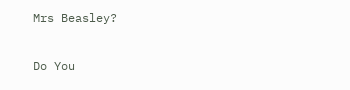Mrs Beasley?

Do You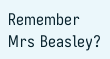Remember Mrs Beasley?